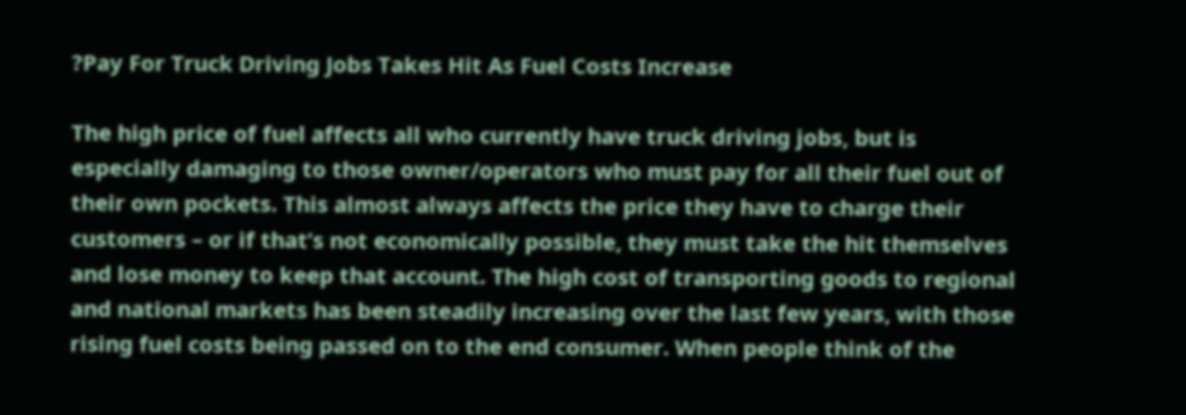?Pay For Truck Driving Jobs Takes Hit As Fuel Costs Increase

The high price of fuel affects all who currently have truck driving jobs, but is especially damaging to those owner/operators who must pay for all their fuel out of their own pockets. This almost always affects the price they have to charge their customers – or if that’s not economically possible, they must take the hit themselves and lose money to keep that account. The high cost of transporting goods to regional and national markets has been steadily increasing over the last few years, with those rising fuel costs being passed on to the end consumer. When people think of the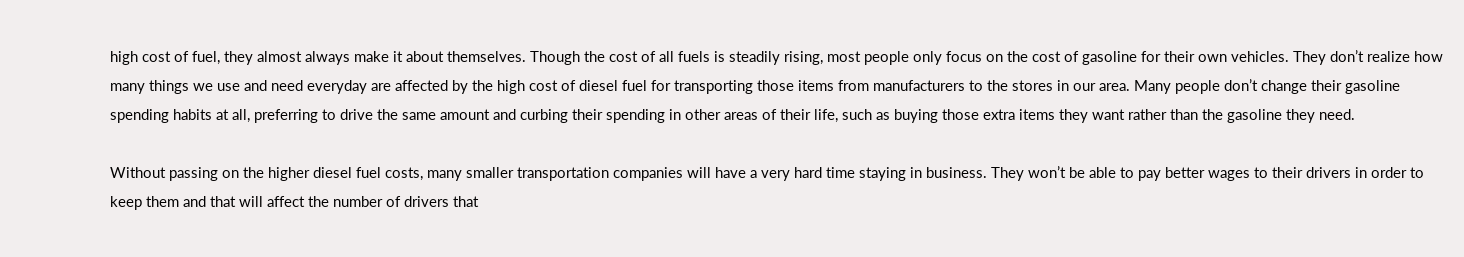high cost of fuel, they almost always make it about themselves. Though the cost of all fuels is steadily rising, most people only focus on the cost of gasoline for their own vehicles. They don’t realize how many things we use and need everyday are affected by the high cost of diesel fuel for transporting those items from manufacturers to the stores in our area. Many people don’t change their gasoline spending habits at all, preferring to drive the same amount and curbing their spending in other areas of their life, such as buying those extra items they want rather than the gasoline they need.

Without passing on the higher diesel fuel costs, many smaller transportation companies will have a very hard time staying in business. They won’t be able to pay better wages to their drivers in order to keep them and that will affect the number of drivers that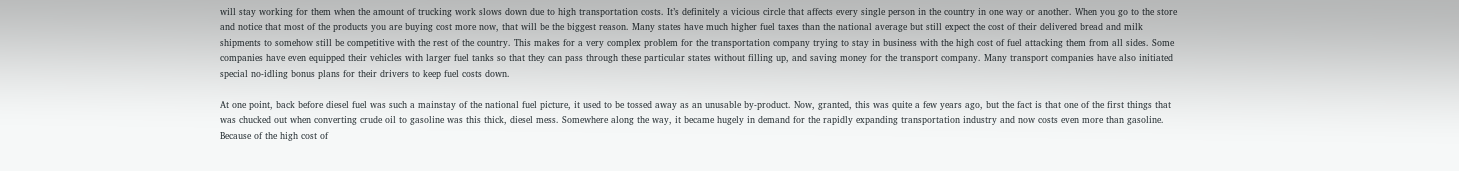will stay working for them when the amount of trucking work slows down due to high transportation costs. It’s definitely a vicious circle that affects every single person in the country in one way or another. When you go to the store and notice that most of the products you are buying cost more now, that will be the biggest reason. Many states have much higher fuel taxes than the national average but still expect the cost of their delivered bread and milk shipments to somehow still be competitive with the rest of the country. This makes for a very complex problem for the transportation company trying to stay in business with the high cost of fuel attacking them from all sides. Some companies have even equipped their vehicles with larger fuel tanks so that they can pass through these particular states without filling up, and saving money for the transport company. Many transport companies have also initiated special no-idling bonus plans for their drivers to keep fuel costs down.

At one point, back before diesel fuel was such a mainstay of the national fuel picture, it used to be tossed away as an unusable by-product. Now, granted, this was quite a few years ago, but the fact is that one of the first things that was chucked out when converting crude oil to gasoline was this thick, diesel mess. Somewhere along the way, it became hugely in demand for the rapidly expanding transportation industry and now costs even more than gasoline. Because of the high cost of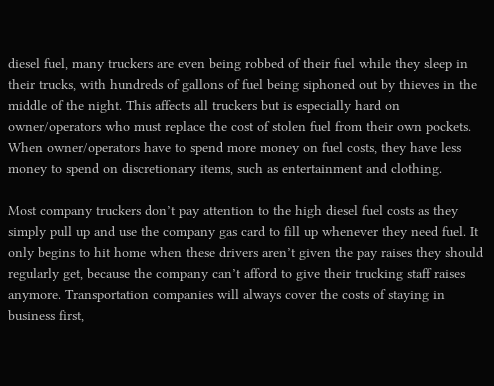diesel fuel, many truckers are even being robbed of their fuel while they sleep in their trucks, with hundreds of gallons of fuel being siphoned out by thieves in the middle of the night. This affects all truckers but is especially hard on owner/operators who must replace the cost of stolen fuel from their own pockets. When owner/operators have to spend more money on fuel costs, they have less money to spend on discretionary items, such as entertainment and clothing.

Most company truckers don’t pay attention to the high diesel fuel costs as they simply pull up and use the company gas card to fill up whenever they need fuel. It only begins to hit home when these drivers aren’t given the pay raises they should regularly get, because the company can’t afford to give their trucking staff raises anymore. Transportation companies will always cover the costs of staying in business first,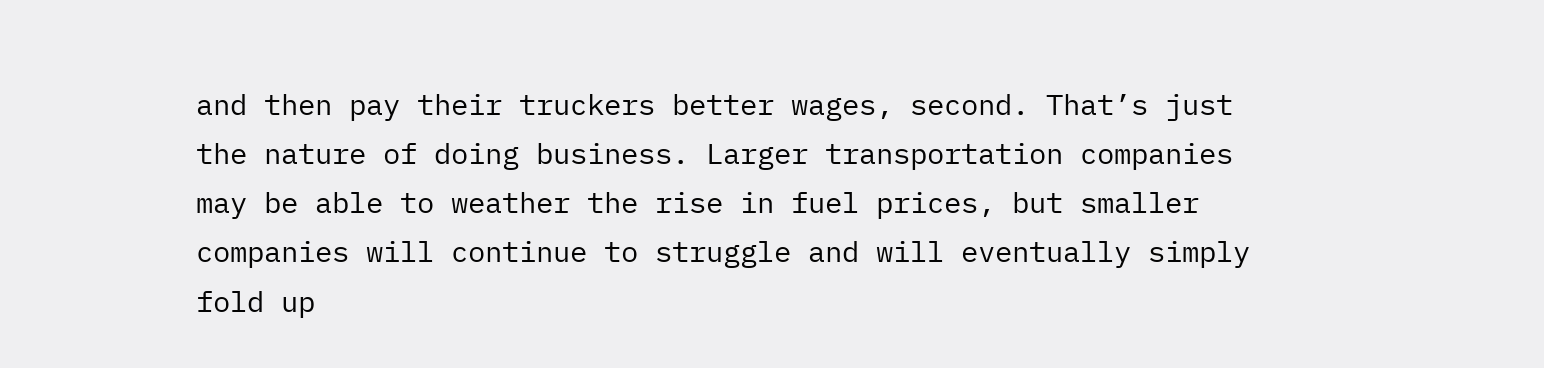and then pay their truckers better wages, second. That’s just the nature of doing business. Larger transportation companies may be able to weather the rise in fuel prices, but smaller companies will continue to struggle and will eventually simply fold up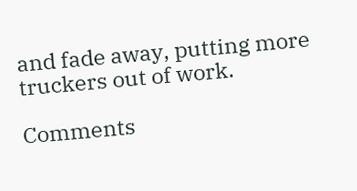and fade away, putting more truckers out of work.

Comments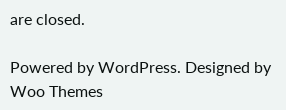are closed.

Powered by WordPress. Designed by Woo Themes